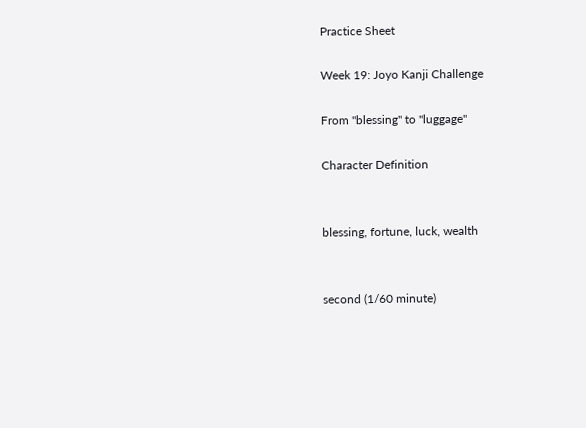Practice Sheet

Week 19: Joyo Kanji Challenge

From "blessing" to "luggage"

Character Definition


blessing, fortune, luck, wealth


second (1/60 minute)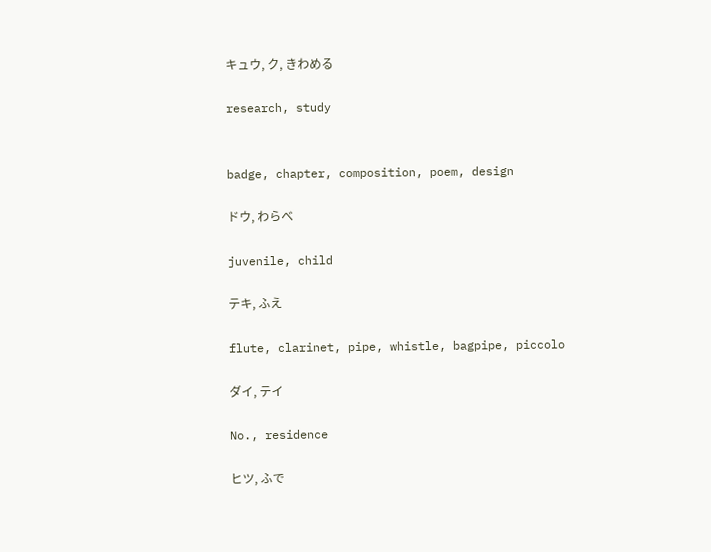キュウ, ク, きわめる

research, study


badge, chapter, composition, poem, design

ドウ, わらべ

juvenile, child

テキ, ふえ

flute, clarinet, pipe, whistle, bagpipe, piccolo

ダイ, テイ

No., residence

ヒツ, ふで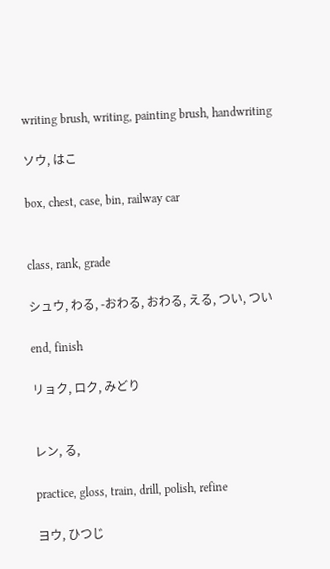writing brush, writing, painting brush, handwriting

ソウ, はこ

box, chest, case, bin, railway car


class, rank, grade

シュウ, わる, -おわる, おわる, える, つい, つい

end, finish

リョク, ロク, みどり


レン, る,

practice, gloss, train, drill, polish, refine

ヨウ, ひつじ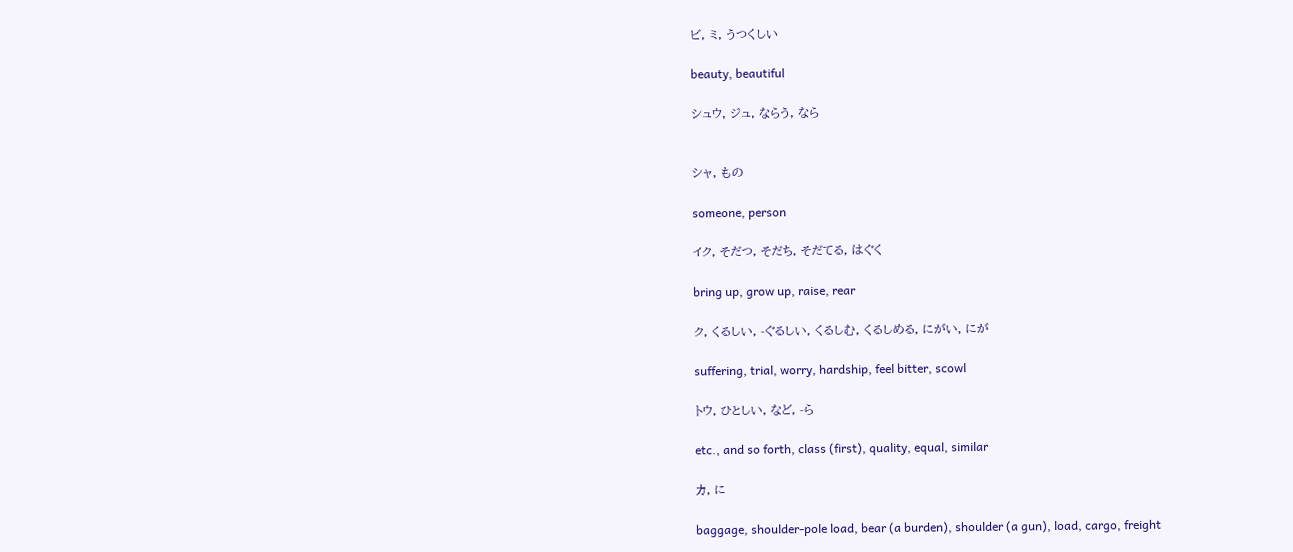ビ, ミ, うつくしい

beauty, beautiful

シュウ, ジュ, ならう, なら


シャ, もの

someone, person

イク, そだつ, そだち, そだてる, はぐく

bring up, grow up, raise, rear

ク, くるしい, -ぐるしい, くるしむ, くるしめる, にがい, にが

suffering, trial, worry, hardship, feel bitter, scowl

トウ, ひとしい, など, -ら

etc., and so forth, class (first), quality, equal, similar

カ, に

baggage, shoulder-pole load, bear (a burden), shoulder (a gun), load, cargo, freight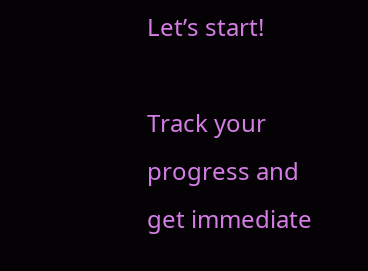Let’s start!

Track your progress and get immediate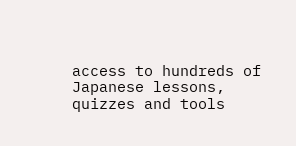access to hundreds of Japanese lessons, quizzes and tools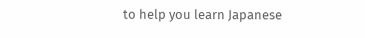to help you learn Japanese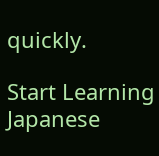quickly.

Start Learning Japanese